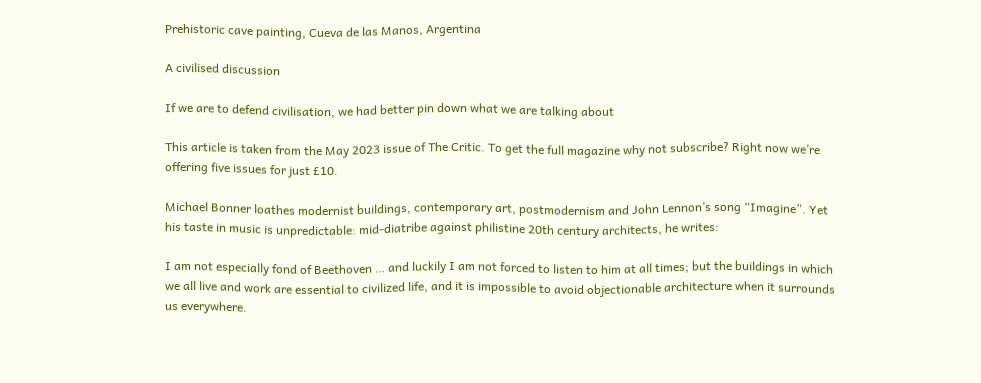Prehistoric cave painting, Cueva de las Manos, Argentina

A civilised discussion

If we are to defend civilisation, we had better pin down what we are talking about

This article is taken from the May 2023 issue of The Critic. To get the full magazine why not subscribe? Right now we’re offering five issues for just £10.

Michael Bonner loathes modernist buildings, contemporary art, postmodernism and John Lennon’s song “Imagine”. Yet his taste in music is unpredictable: mid-diatribe against philistine 20th century architects, he writes:

I am not especially fond of Beethoven … and luckily I am not forced to listen to him at all times; but the buildings in which we all live and work are essential to civilized life, and it is impossible to avoid objectionable architecture when it surrounds us everywhere.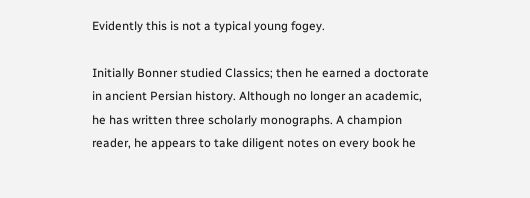Evidently this is not a typical young fogey.

Initially Bonner studied Classics; then he earned a doctorate in ancient Persian history. Although no longer an academic, he has written three scholarly monographs. A champion reader, he appears to take diligent notes on every book he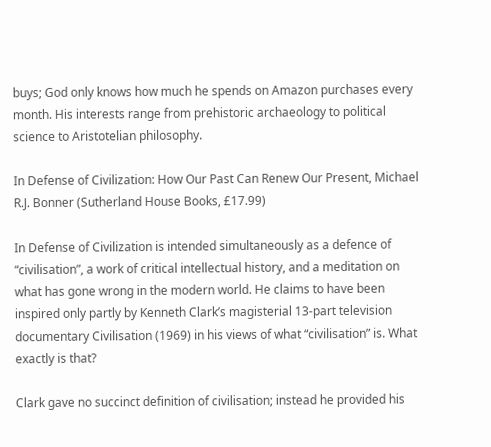buys; God only knows how much he spends on Amazon purchases every month. His interests range from prehistoric archaeology to political science to Aristotelian philosophy.

In Defense of Civilization: How Our Past Can Renew Our Present, Michael R.J. Bonner (Sutherland House Books, £17.99)

In Defense of Civilization is intended simultaneously as a defence of “civilisation”, a work of critical intellectual history, and a meditation on what has gone wrong in the modern world. He claims to have been inspired only partly by Kenneth Clark’s magisterial 13-part television documentary Civilisation (1969) in his views of what “civilisation” is. What exactly is that?

Clark gave no succinct definition of civilisation; instead he provided his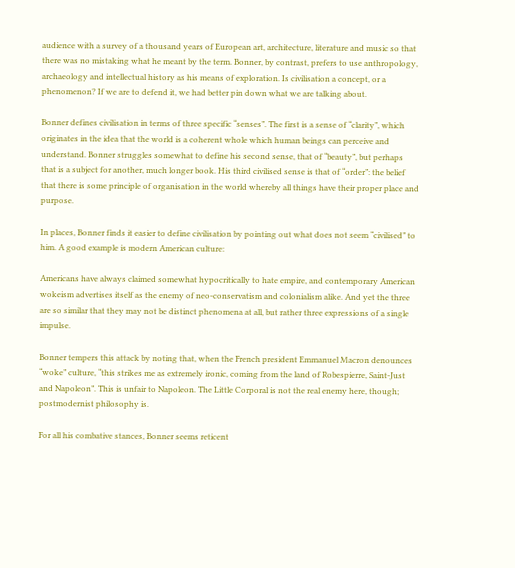audience with a survey of a thousand years of European art, architecture, literature and music so that there was no mistaking what he meant by the term. Bonner, by contrast, prefers to use anthropology, archaeology and intellectual history as his means of exploration. Is civilisation a concept, or a phenomenon? If we are to defend it, we had better pin down what we are talking about.

Bonner defines civilisation in terms of three specific “senses”. The first is a sense of “clarity”, which originates in the idea that the world is a coherent whole which human beings can perceive and understand. Bonner struggles somewhat to define his second sense, that of “beauty”, but perhaps that is a subject for another, much longer book. His third civilised sense is that of “order”: the belief that there is some principle of organisation in the world whereby all things have their proper place and purpose.

In places, Bonner finds it easier to define civilisation by pointing out what does not seem “civilised” to him. A good example is modern American culture:

Americans have always claimed somewhat hypocritically to hate empire, and contemporary American wokeism advertises itself as the enemy of neo-conservatism and colonialism alike. And yet the three are so similar that they may not be distinct phenomena at all, but rather three expressions of a single impulse.

Bonner tempers this attack by noting that, when the French president Emmanuel Macron denounces “woke” culture, “this strikes me as extremely ironic, coming from the land of Robespierre, Saint-Just and Napoleon”. This is unfair to Napoleon. The Little Corporal is not the real enemy here, though; postmodernist philosophy is.

For all his combative stances, Bonner seems reticent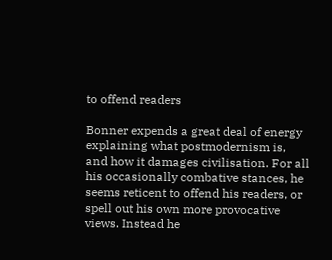to offend readers

Bonner expends a great deal of energy explaining what postmodernism is, and how it damages civilisation. For all his occasionally combative stances, he seems reticent to offend his readers, or spell out his own more provocative views. Instead he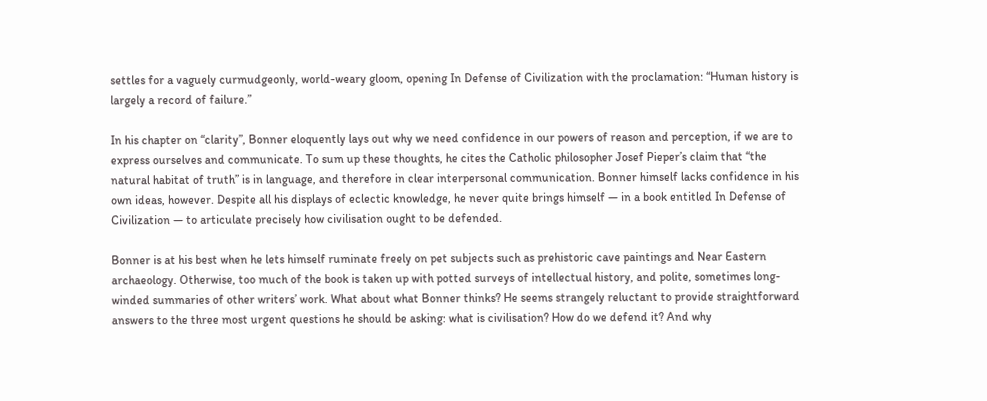settles for a vaguely curmudgeonly, world-weary gloom, opening In Defense of Civilization with the proclamation: “Human history is largely a record of failure.”

In his chapter on “clarity”, Bonner eloquently lays out why we need confidence in our powers of reason and perception, if we are to express ourselves and communicate. To sum up these thoughts, he cites the Catholic philosopher Josef Pieper’s claim that “the natural habitat of truth” is in language, and therefore in clear interpersonal communication. Bonner himself lacks confidence in his own ideas, however. Despite all his displays of eclectic knowledge, he never quite brings himself — in a book entitled In Defense of Civilization — to articulate precisely how civilisation ought to be defended.

Bonner is at his best when he lets himself ruminate freely on pet subjects such as prehistoric cave paintings and Near Eastern archaeology. Otherwise, too much of the book is taken up with potted surveys of intellectual history, and polite, sometimes long-winded summaries of other writers’ work. What about what Bonner thinks? He seems strangely reluctant to provide straightforward answers to the three most urgent questions he should be asking: what is civilisation? How do we defend it? And why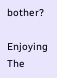bother?

Enjoying The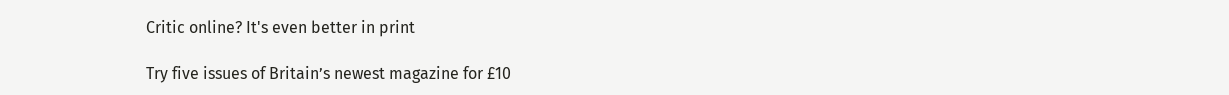Critic online? It's even better in print

Try five issues of Britain’s newest magazine for £10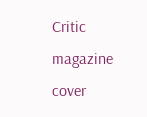Critic magazine cover